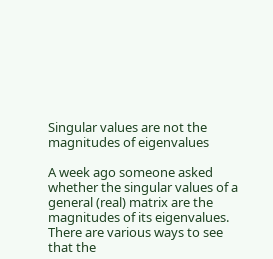Singular values are not the magnitudes of eigenvalues

A week ago someone asked whether the singular values of a general (real) matrix are the magnitudes of its eigenvalues. There are various ways to see that the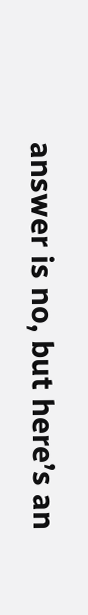answer is no, but here’s an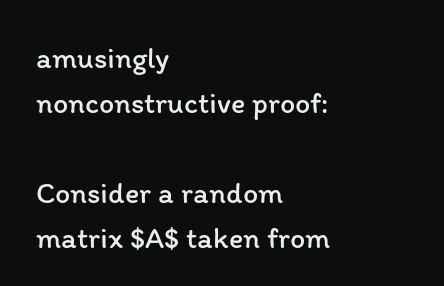amusingly nonconstructive proof:

Consider a random matrix $A$ taken from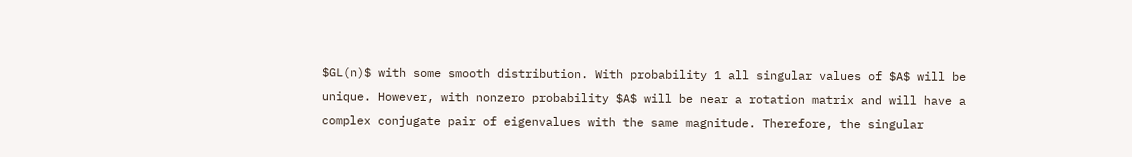$GL(n)$ with some smooth distribution. With probability 1 all singular values of $A$ will be unique. However, with nonzero probability $A$ will be near a rotation matrix and will have a complex conjugate pair of eigenvalues with the same magnitude. Therefore, the singular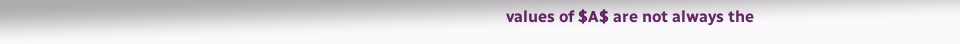values of $A$ are not always the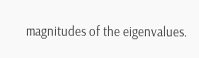magnitudes of the eigenvalues.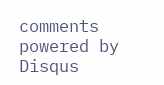comments powered by Disqus